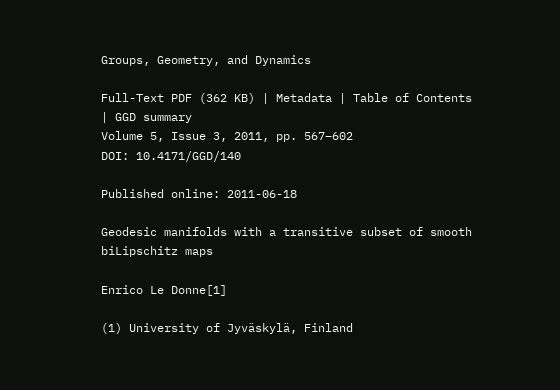Groups, Geometry, and Dynamics

Full-Text PDF (362 KB) | Metadata | Table of Contents | GGD summary
Volume 5, Issue 3, 2011, pp. 567–602
DOI: 10.4171/GGD/140

Published online: 2011-06-18

Geodesic manifolds with a transitive subset of smooth biLipschitz maps

Enrico Le Donne[1]

(1) University of Jyväskylä, Finland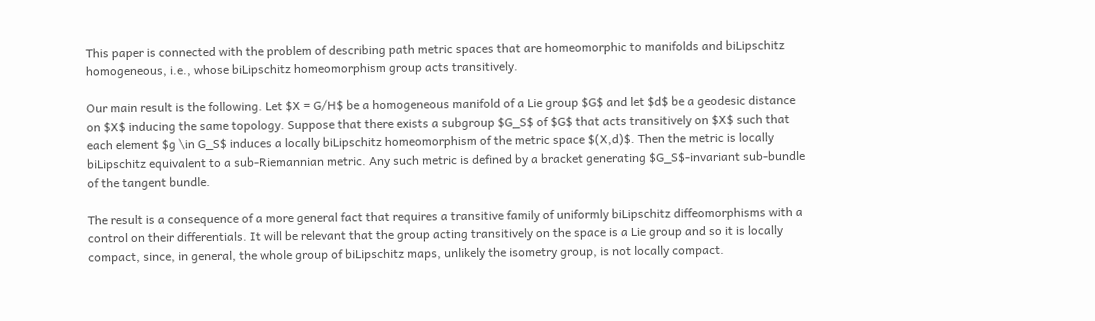This paper is connected with the problem of describing path metric spaces that are homeomorphic to manifolds and biLipschitz homogeneous, i.e., whose biLipschitz homeomorphism group acts transitively.

Our main result is the following. Let $X = G/H$ be a homogeneous manifold of a Lie group $G$ and let $d$ be a geodesic distance on $X$ inducing the same topology. Suppose that there exists a subgroup $G_S$ of $G$ that acts transitively on $X$ such that each element $g \in G_S$ induces a locally biLipschitz homeomorphism of the metric space $(X,d)$. Then the metric is locally biLipschitz equivalent to a sub-Riemannian metric. Any such metric is defined by a bracket generating $G_S$-invariant sub-bundle of the tangent bundle.

The result is a consequence of a more general fact that requires a transitive family of uniformly biLipschitz diffeomorphisms with a control on their differentials. It will be relevant that the group acting transitively on the space is a Lie group and so it is locally compact, since, in general, the whole group of biLipschitz maps, unlikely the isometry group, is not locally compact.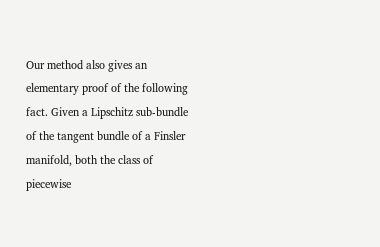Our method also gives an elementary proof of the following fact. Given a Lipschitz sub-bundle of the tangent bundle of a Finsler manifold, both the class of piecewise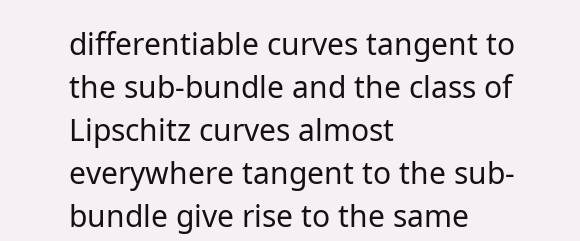differentiable curves tangent to the sub-bundle and the class of Lipschitz curves almost everywhere tangent to the sub-bundle give rise to the same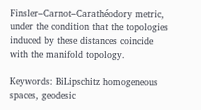Finsler–Carnot–Carathéodory metric, under the condition that the topologies induced by these distances coincide with the manifold topology.

Keywords: BiLipschitz homogeneous spaces, geodesic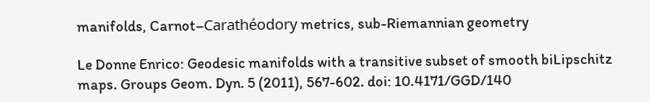manifolds, Carnot–Carathéodory metrics, sub-Riemannian geometry

Le Donne Enrico: Geodesic manifolds with a transitive subset of smooth biLipschitz maps. Groups Geom. Dyn. 5 (2011), 567-602. doi: 10.4171/GGD/140